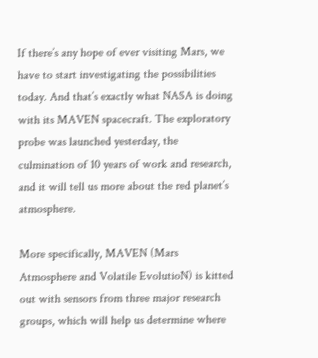If there’s any hope of ever visiting Mars, we have to start investigating the possibilities today. And that’s exactly what NASA is doing with its MAVEN spacecraft. The exploratory probe was launched yesterday, the culmination of 10 years of work and research, and it will tell us more about the red planet’s atmosphere.

More specifically, MAVEN (Mars Atmosphere and Volatile EvolutioN) is kitted out with sensors from three major research groups, which will help us determine where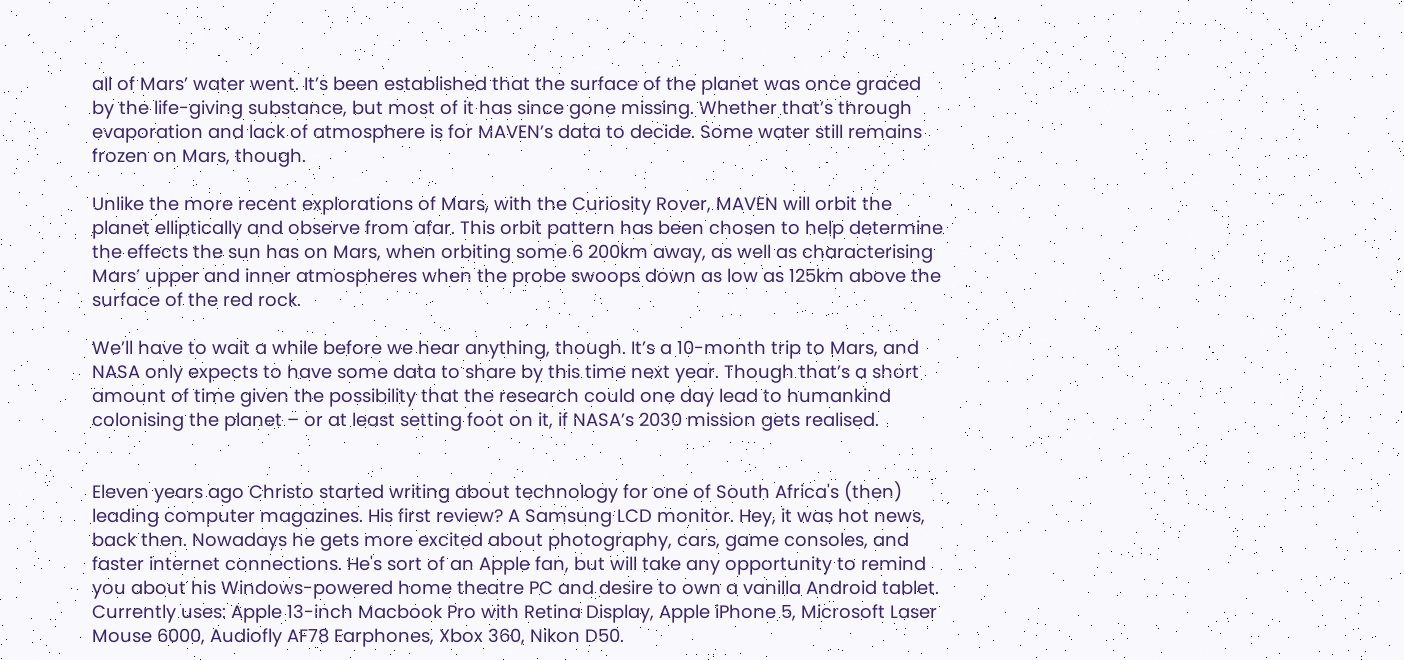all of Mars’ water went. It’s been established that the surface of the planet was once graced by the life-giving substance, but most of it has since gone missing. Whether that’s through evaporation and lack of atmosphere is for MAVEN’s data to decide. Some water still remains frozen on Mars, though.

Unlike the more recent explorations of Mars, with the Curiosity Rover, MAVEN will orbit the planet elliptically and observe from afar. This orbit pattern has been chosen to help determine the effects the sun has on Mars, when orbiting some 6 200km away, as well as characterising Mars’ upper and inner atmospheres when the probe swoops down as low as 125km above the surface of the red rock.

We’ll have to wait a while before we hear anything, though. It’s a 10-month trip to Mars, and NASA only expects to have some data to share by this time next year. Though that’s a short amount of time given the possibility that the research could one day lead to humankind colonising the planet – or at least setting foot on it, if NASA’s 2030 mission gets realised.


Eleven years ago Christo started writing about technology for one of South Africa's (then) leading computer magazines. His first review? A Samsung LCD monitor. Hey, it was hot news, back then. Nowadays he gets more excited about photography, cars, game consoles, and faster internet connections. He's sort of an Apple fan, but will take any opportunity to remind you about his Windows-powered home theatre PC and desire to own a vanilla Android tablet.   Currently uses: Apple 13-inch Macbook Pro with Retina Display, Apple iPhone 5, Microsoft Laser Mouse 6000, Audiofly AF78 Earphones, Xbox 360, Nikon D50.